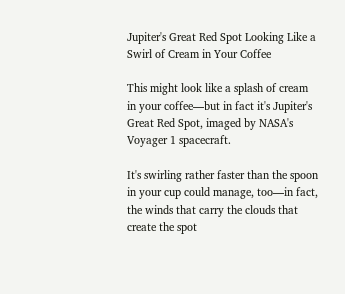Jupiter's Great Red Spot Looking Like a Swirl of Cream in Your Coffee

This might look like a splash of cream in your coffee—but in fact it's Jupiter's Great Red Spot, imaged by NASA's Voyager 1 spacecraft.

It's swirling rather faster than the spoon in your cup could manage, too—in fact, the winds that carry the clouds that create the spot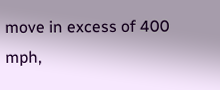move in excess of 400 mph,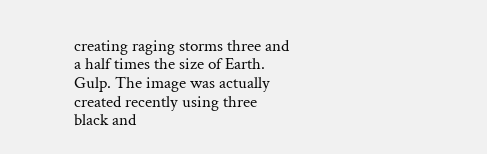creating raging storms three and a half times the size of Earth. Gulp. The image was actually created recently using three black and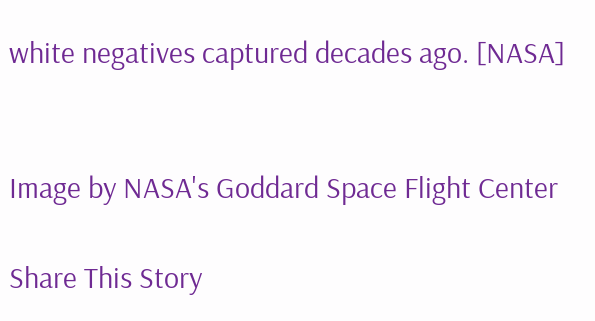white negatives captured decades ago. [NASA]


Image by NASA's Goddard Space Flight Center

Share This Story